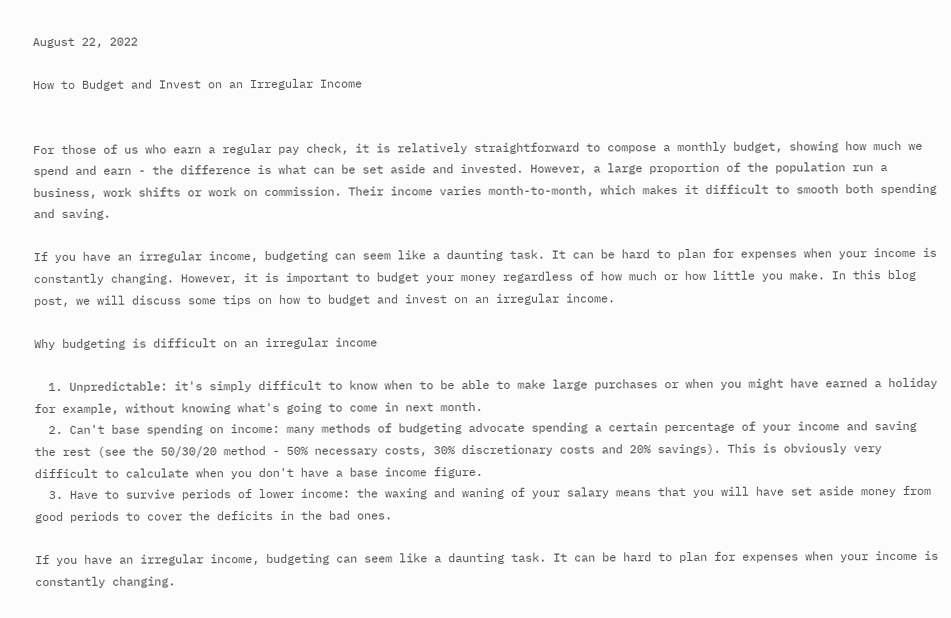August 22, 2022

How to Budget and Invest on an Irregular Income


For those of us who earn a regular pay check, it is relatively straightforward to compose a monthly budget, showing how much we spend and earn - the difference is what can be set aside and invested. However, a large proportion of the population run a business, work shifts or work on commission. Their income varies month-to-month, which makes it difficult to smooth both spending and saving.

If you have an irregular income, budgeting can seem like a daunting task. It can be hard to plan for expenses when your income is constantly changing. However, it is important to budget your money regardless of how much or how little you make. In this blog post, we will discuss some tips on how to budget and invest on an irregular income.

Why budgeting is difficult on an irregular income

  1. Unpredictable: it's simply difficult to know when to be able to make large purchases or when you might have earned a holiday for example, without knowing what's going to come in next month.
  2. Can't base spending on income: many methods of budgeting advocate spending a certain percentage of your income and saving the rest (see the 50/30/20 method - 50% necessary costs, 30% discretionary costs and 20% savings). This is obviously very difficult to calculate when you don't have a base income figure.
  3. Have to survive periods of lower income: the waxing and waning of your salary means that you will have set aside money from good periods to cover the deficits in the bad ones.

If you have an irregular income, budgeting can seem like a daunting task. It can be hard to plan for expenses when your income is constantly changing.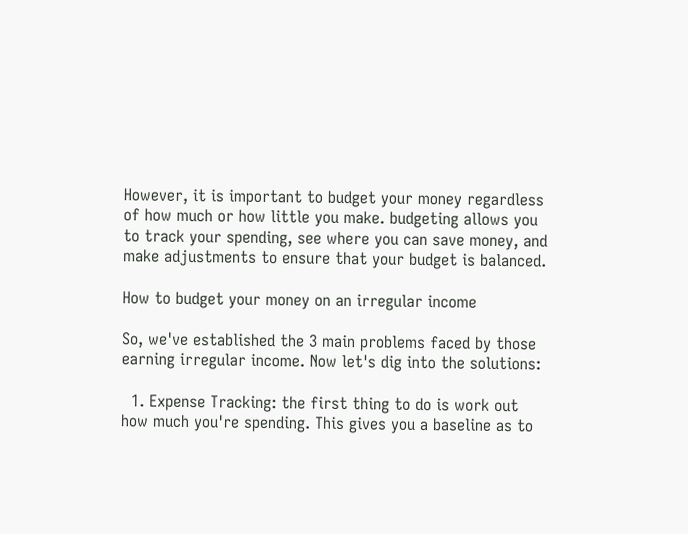However, it is important to budget your money regardless of how much or how little you make. budgeting allows you to track your spending, see where you can save money, and make adjustments to ensure that your budget is balanced.

How to budget your money on an irregular income

So, we've established the 3 main problems faced by those earning irregular income. Now let's dig into the solutions:

  1. Expense Tracking: the first thing to do is work out how much you're spending. This gives you a baseline as to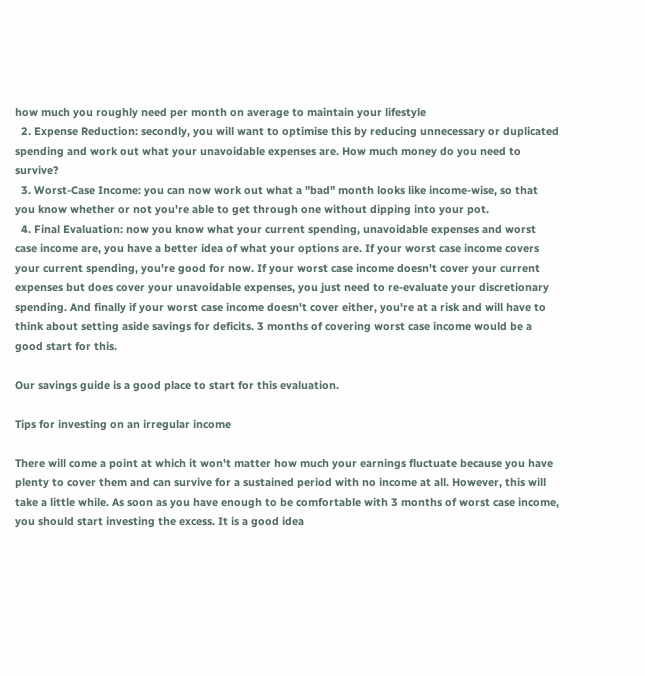how much you roughly need per month on average to maintain your lifestyle
  2. Expense Reduction: secondly, you will want to optimise this by reducing unnecessary or duplicated spending and work out what your unavoidable expenses are. How much money do you need to survive?
  3. Worst-Case Income: you can now work out what a "bad" month looks like income-wise, so that you know whether or not you're able to get through one without dipping into your pot.
  4. Final Evaluation: now you know what your current spending, unavoidable expenses and worst case income are, you have a better idea of what your options are. If your worst case income covers your current spending, you're good for now. If your worst case income doesn't cover your current expenses but does cover your unavoidable expenses, you just need to re-evaluate your discretionary spending. And finally if your worst case income doesn't cover either, you're at a risk and will have to think about setting aside savings for deficits. 3 months of covering worst case income would be a good start for this.

Our savings guide is a good place to start for this evaluation.

Tips for investing on an irregular income

There will come a point at which it won't matter how much your earnings fluctuate because you have plenty to cover them and can survive for a sustained period with no income at all. However, this will take a little while. As soon as you have enough to be comfortable with 3 months of worst case income, you should start investing the excess. It is a good idea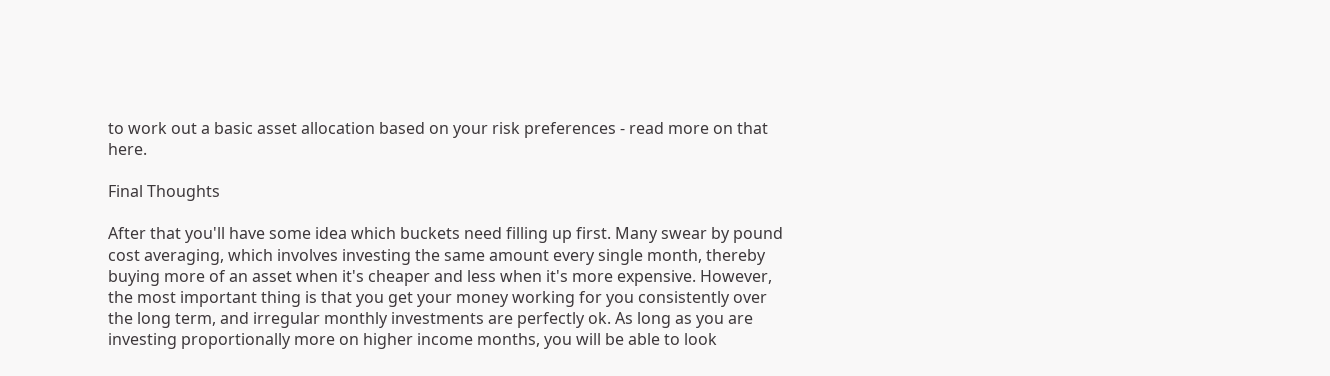to work out a basic asset allocation based on your risk preferences - read more on that here.

Final Thoughts

After that you'll have some idea which buckets need filling up first. Many swear by pound cost averaging, which involves investing the same amount every single month, thereby buying more of an asset when it's cheaper and less when it's more expensive. However, the most important thing is that you get your money working for you consistently over the long term, and irregular monthly investments are perfectly ok. As long as you are investing proportionally more on higher income months, you will be able to look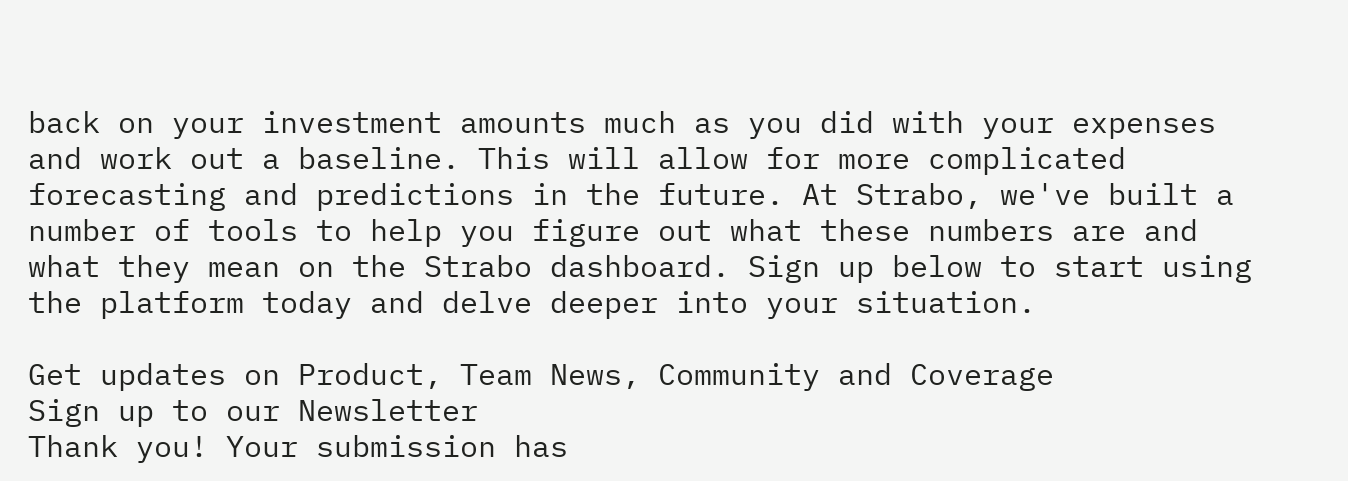back on your investment amounts much as you did with your expenses and work out a baseline. This will allow for more complicated forecasting and predictions in the future. At Strabo, we've built a number of tools to help you figure out what these numbers are and what they mean on the Strabo dashboard. Sign up below to start using the platform today and delve deeper into your situation.

Get updates on Product, Team News, Community and Coverage
Sign up to our Newsletter
Thank you! Your submission has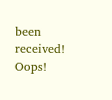been received!
Oops!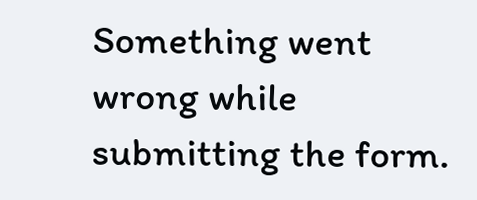Something went wrong while submitting the form.